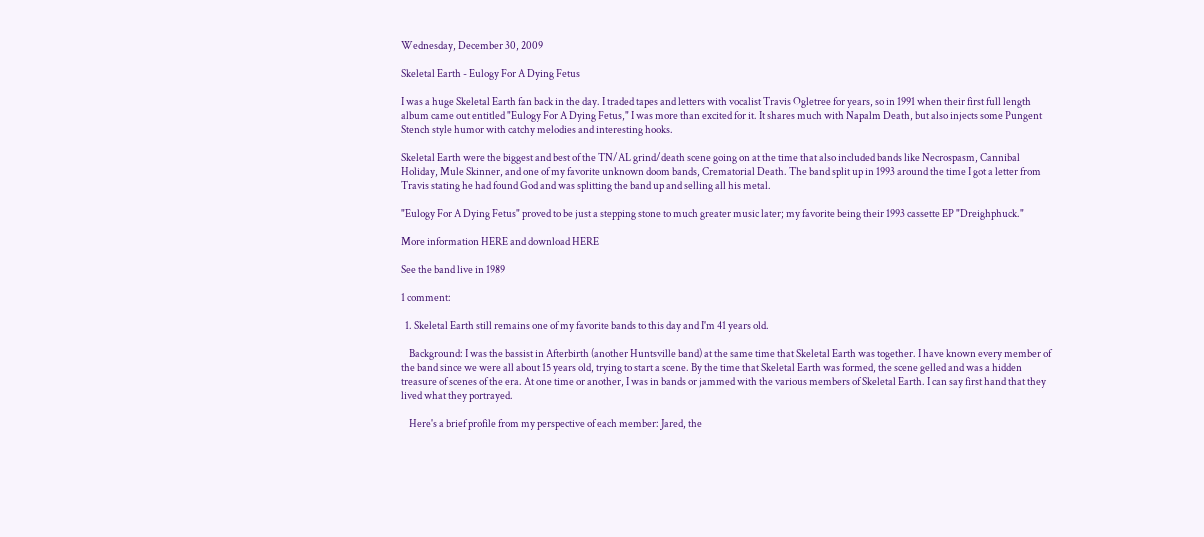Wednesday, December 30, 2009

Skeletal Earth - Eulogy For A Dying Fetus

I was a huge Skeletal Earth fan back in the day. I traded tapes and letters with vocalist Travis Ogletree for years, so in 1991 when their first full length album came out entitled "Eulogy For A Dying Fetus," I was more than excited for it. It shares much with Napalm Death, but also injects some Pungent Stench style humor with catchy melodies and interesting hooks.

Skeletal Earth were the biggest and best of the TN/AL grind/death scene going on at the time that also included bands like Necrospasm, Cannibal Holiday, Mule Skinner, and one of my favorite unknown doom bands, Crematorial Death. The band split up in 1993 around the time I got a letter from Travis stating he had found God and was splitting the band up and selling all his metal.

"Eulogy For A Dying Fetus" proved to be just a stepping stone to much greater music later; my favorite being their 1993 cassette EP "Dreighphuck."

More information HERE and download HERE

See the band live in 1989

1 comment:

  1. Skeletal Earth still remains one of my favorite bands to this day and I'm 41 years old.

    Background: I was the bassist in Afterbirth (another Huntsville band) at the same time that Skeletal Earth was together. I have known every member of the band since we were all about 15 years old, trying to start a scene. By the time that Skeletal Earth was formed, the scene gelled and was a hidden treasure of scenes of the era. At one time or another, I was in bands or jammed with the various members of Skeletal Earth. I can say first hand that they lived what they portrayed.

    Here's a brief profile from my perspective of each member: Jared, the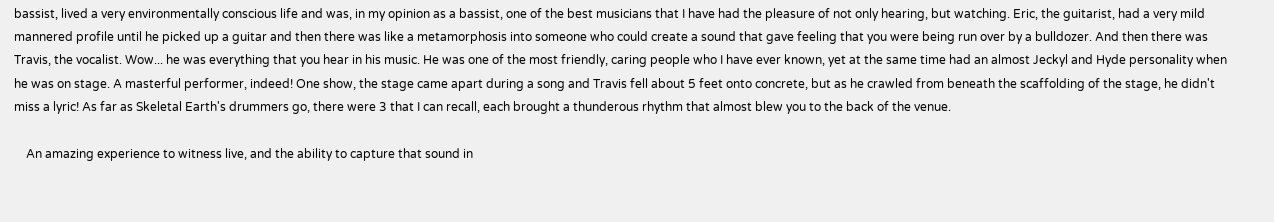bassist, lived a very environmentally conscious life and was, in my opinion as a bassist, one of the best musicians that I have had the pleasure of not only hearing, but watching. Eric, the guitarist, had a very mild mannered profile until he picked up a guitar and then there was like a metamorphosis into someone who could create a sound that gave feeling that you were being run over by a bulldozer. And then there was Travis, the vocalist. Wow... he was everything that you hear in his music. He was one of the most friendly, caring people who I have ever known, yet at the same time had an almost Jeckyl and Hyde personality when he was on stage. A masterful performer, indeed! One show, the stage came apart during a song and Travis fell about 5 feet onto concrete, but as he crawled from beneath the scaffolding of the stage, he didn't miss a lyric! As far as Skeletal Earth's drummers go, there were 3 that I can recall, each brought a thunderous rhythm that almost blew you to the back of the venue.

    An amazing experience to witness live, and the ability to capture that sound in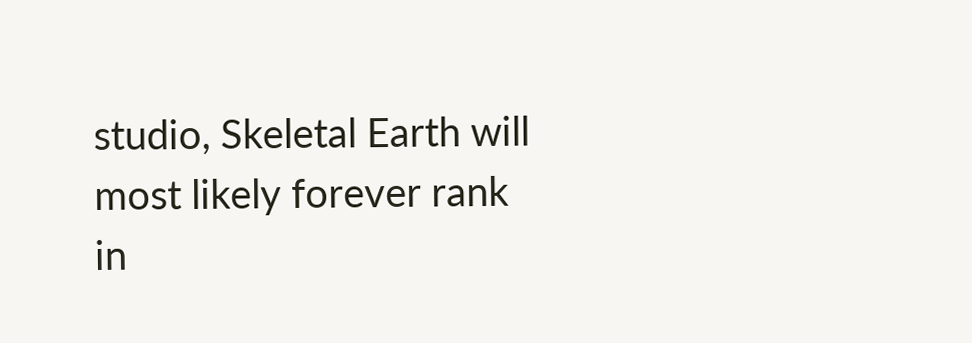studio, Skeletal Earth will most likely forever rank in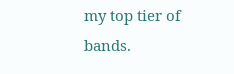my top tier of bands.